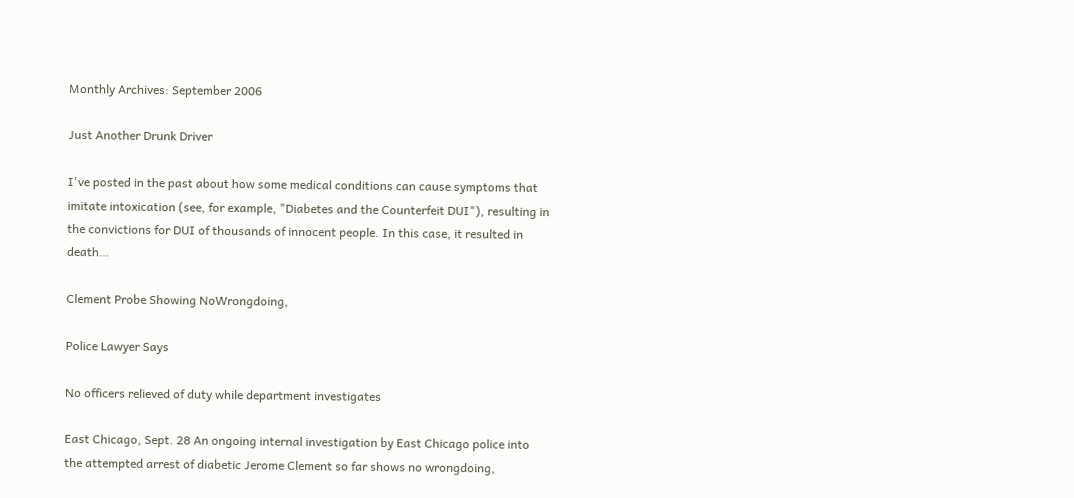Monthly Archives: September 2006

Just Another Drunk Driver

I've posted in the past about how some medical conditions can cause symptoms that imitate intoxication (see, for example, "Diabetes and the Counterfeit DUI"), resulting in the convictions for DUI of thousands of innocent people. In this case, it resulted in death…

Clement Probe Showing NoWrongdoing,

Police Lawyer Says

No officers relieved of duty while department investigates

East Chicago, Sept. 28 An ongoing internal investigation by East Chicago police into the attempted arrest of diabetic Jerome Clement so far shows no wrongdoing,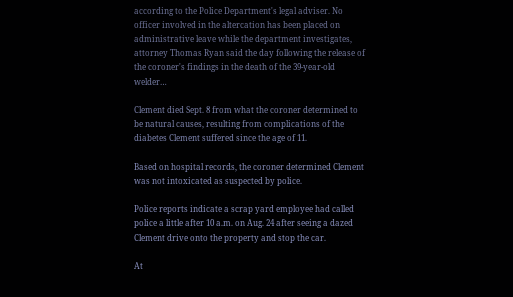according to the Police Department's legal adviser. No officer involved in the altercation has been placed on administrative leave while the department investigates, attorney Thomas Ryan said the day following the release of the coroner's findings in the death of the 39-year-old welder…

Clement died Sept. 8 from what the coroner determined to be natural causes, resulting from complications of the diabetes Clement suffered since the age of 11.

Based on hospital records, the coroner determined Clement was not intoxicated as suspected by police.

Police reports indicate a scrap yard employee had called police a little after 10 a.m. on Aug. 24 after seeing a dazed Clement drive onto the property and stop the car.

At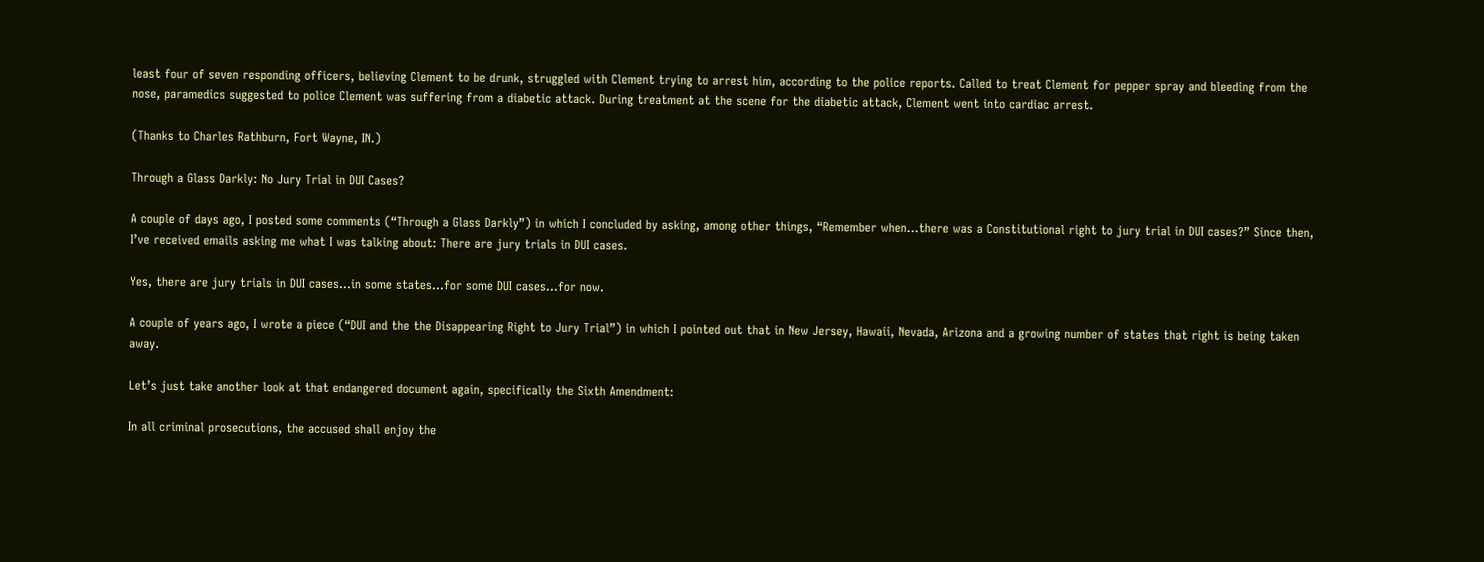least four of seven responding officers, believing Clement to be drunk, struggled with Clement trying to arrest him, according to the police reports. Called to treat Clement for pepper spray and bleeding from the nose, paramedics suggested to police Clement was suffering from a diabetic attack. During treatment at the scene for the diabetic attack, Clement went into cardiac arrest.

(Thanks to Charles Rathburn, Fort Wayne, IN.)

Through a Glass Darkly: No Jury Trial in DUI Cases?

A couple of days ago, I posted some comments (“Through a Glass Darkly”) in which I concluded by asking, among other things, “Remember when…there was a Constitutional right to jury trial in DUI cases?” Since then, I’ve received emails asking me what I was talking about: There are jury trials in DUI cases.

Yes, there are jury trials in DUI cases…in some states…for some DUI cases…for now.

A couple of years ago, I wrote a piece (“DUI and the the Disappearing Right to Jury Trial”) in which I pointed out that in New Jersey, Hawaii, Nevada, Arizona and a growing number of states that right is being taken away.

Let’s just take another look at that endangered document again, specifically the Sixth Amendment:

In all criminal prosecutions, the accused shall enjoy the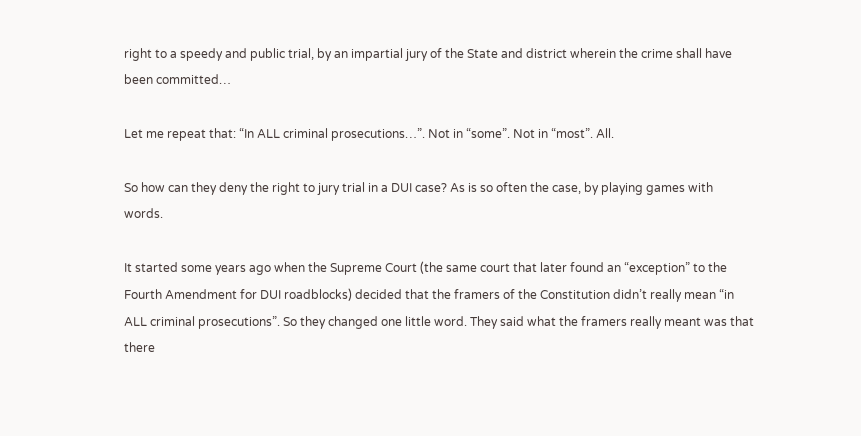right to a speedy and public trial, by an impartial jury of the State and district wherein the crime shall have been committed…

Let me repeat that: “In ALL criminal prosecutions…”. Not in “some”. Not in “most”. All.

So how can they deny the right to jury trial in a DUI case? As is so often the case, by playing games with words.

It started some years ago when the Supreme Court (the same court that later found an “exception” to the Fourth Amendment for DUI roadblocks) decided that the framers of the Constitution didn’t really mean “in ALL criminal prosecutions”. So they changed one little word. They said what the framers really meant was that there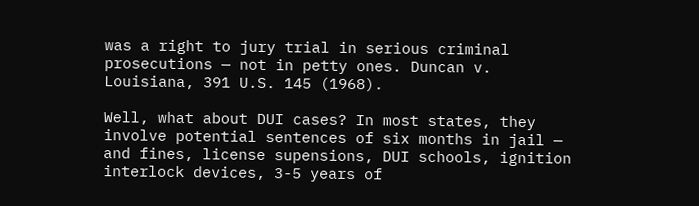was a right to jury trial in serious criminal prosecutions — not in petty ones. Duncan v. Louisiana, 391 U.S. 145 (1968).

Well, what about DUI cases? In most states, they involve potential sentences of six months in jail — and fines, license supensions, DUI schools, ignition interlock devices, 3-5 years of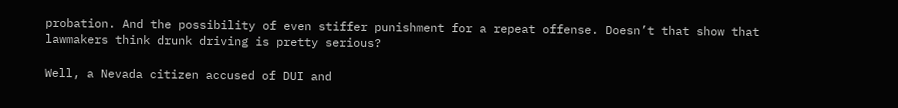probation. And the possibility of even stiffer punishment for a repeat offense. Doesn’t that show that lawmakers think drunk driving is pretty serious?

Well, a Nevada citizen accused of DUI and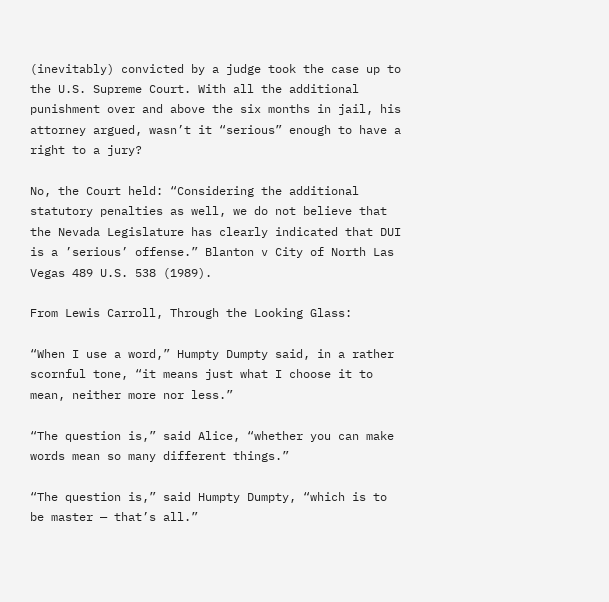(inevitably) convicted by a judge took the case up to the U.S. Supreme Court. With all the additional punishment over and above the six months in jail, his attorney argued, wasn’t it “serious” enough to have a right to a jury?

No, the Court held: “Considering the additional statutory penalties as well, we do not believe that the Nevada Legislature has clearly indicated that DUI is a ’serious’ offense.” Blanton v City of North Las Vegas 489 U.S. 538 (1989).

From Lewis Carroll, Through the Looking Glass:

“When I use a word,” Humpty Dumpty said, in a rather scornful tone, “it means just what I choose it to mean, neither more nor less.”

“The question is,” said Alice, “whether you can make words mean so many different things.”

“The question is,” said Humpty Dumpty, “which is to be master — that’s all.”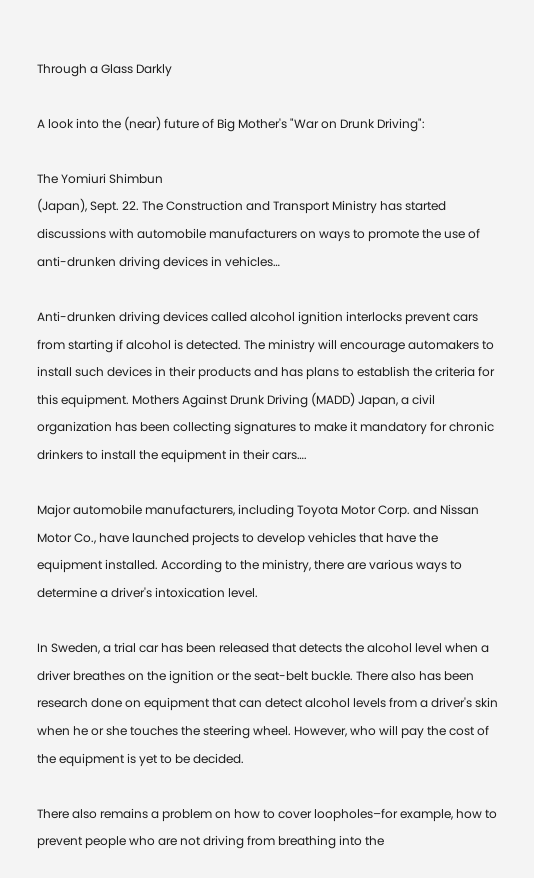Through a Glass Darkly

A look into the (near) future of Big Mother's "War on Drunk Driving":

The Yomiuri Shimbun
(Japan), Sept. 22. The Construction and Transport Ministry has started discussions with automobile manufacturers on ways to promote the use of anti-drunken driving devices in vehicles…

Anti-drunken driving devices called alcohol ignition interlocks prevent cars from starting if alcohol is detected. The ministry will encourage automakers to install such devices in their products and has plans to establish the criteria for this equipment. Mothers Against Drunk Driving (MADD) Japan, a civil organization has been collecting signatures to make it mandatory for chronic drinkers to install the equipment in their cars….

Major automobile manufacturers, including Toyota Motor Corp. and Nissan Motor Co., have launched projects to develop vehicles that have the equipment installed. According to the ministry, there are various ways to determine a driver's intoxication level.

In Sweden, a trial car has been released that detects the alcohol level when a driver breathes on the ignition or the seat-belt buckle. There also has been research done on equipment that can detect alcohol levels from a driver's skin when he or she touches the steering wheel. However, who will pay the cost of the equipment is yet to be decided.

There also remains a problem on how to cover loopholes–for example, how to prevent people who are not driving from breathing into the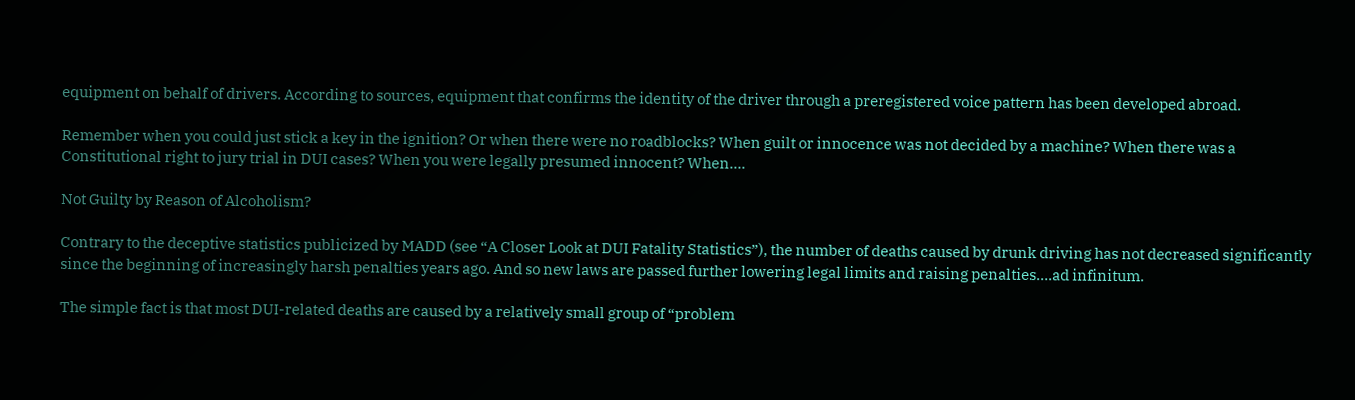equipment on behalf of drivers. According to sources, equipment that confirms the identity of the driver through a preregistered voice pattern has been developed abroad.

Remember when you could just stick a key in the ignition? Or when there were no roadblocks? When guilt or innocence was not decided by a machine? When there was a Constitutional right to jury trial in DUI cases? When you were legally presumed innocent? When….

Not Guilty by Reason of Alcoholism?

Contrary to the deceptive statistics publicized by MADD (see “A Closer Look at DUI Fatality Statistics”), the number of deaths caused by drunk driving has not decreased significantly since the beginning of increasingly harsh penalties years ago. And so new laws are passed further lowering legal limits and raising penalties….ad infinitum.

The simple fact is that most DUI-related deaths are caused by a relatively small group of “problem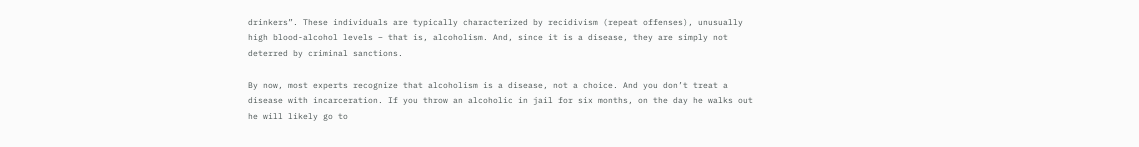drinkers”. These individuals are typically characterized by recidivism (repeat offenses), unusually high blood-alcohol levels – that is, alcoholism. And, since it is a disease, they are simply not deterred by criminal sanctions.

By now, most experts recognize that alcoholism is a disease, not a choice. And you don’t treat a disease with incarceration. If you throw an alcoholic in jail for six months, on the day he walks out he will likely go to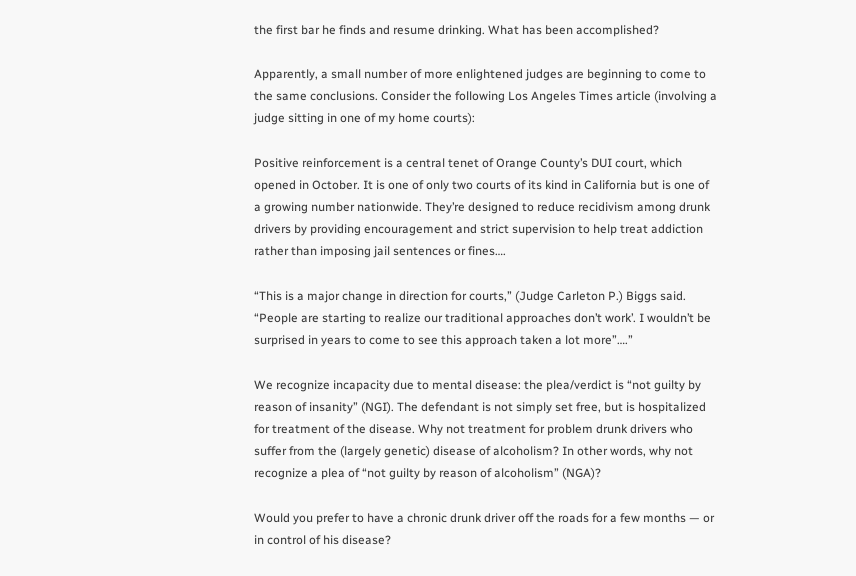the first bar he finds and resume drinking. What has been accomplished?

Apparently, a small number of more enlightened judges are beginning to come to the same conclusions. Consider the following Los Angeles Times article (involving a judge sitting in one of my home courts):

Positive reinforcement is a central tenet of Orange County’s DUI court, which opened in October. It is one of only two courts of its kind in California but is one of a growing number nationwide. They’re designed to reduce recidivism among drunk drivers by providing encouragement and strict supervision to help treat addiction rather than imposing jail sentences or fines….

“This is a major change in direction for courts,” (Judge Carleton P.) Biggs said. “People are starting to realize our traditional approaches don’t work’. I wouldn’t be surprised in years to come to see this approach taken a lot more”….”

We recognize incapacity due to mental disease: the plea/verdict is “not guilty by reason of insanity” (NGI). The defendant is not simply set free, but is hospitalized for treatment of the disease. Why not treatment for problem drunk drivers who suffer from the (largely genetic) disease of alcoholism? In other words, why not recognize a plea of “not guilty by reason of alcoholism” (NGA)?

Would you prefer to have a chronic drunk driver off the roads for a few months — or in control of his disease?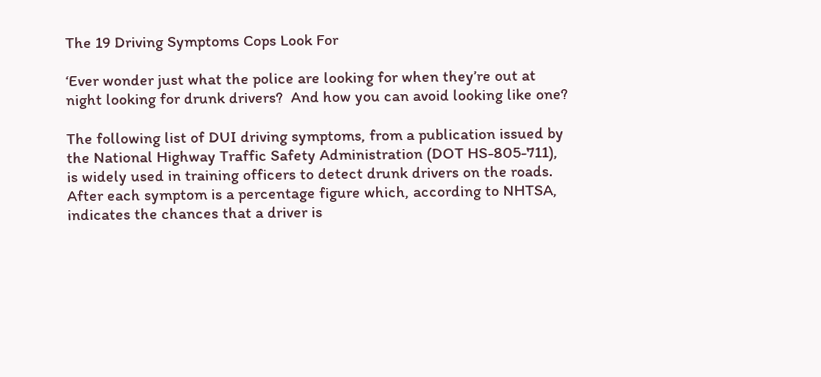The 19 Driving Symptoms Cops Look For

‘Ever wonder just what the police are looking for when they’re out at night looking for drunk drivers?  And how you can avoid looking like one?

The following list of DUI driving symptoms, from a publication issued by the National Highway Traffic Safety Administration (DOT HS-805-711), is widely used in training officers to detect drunk drivers on the roads.  After each symptom is a percentage figure which, according to NHTSA, indicates the chances that a driver is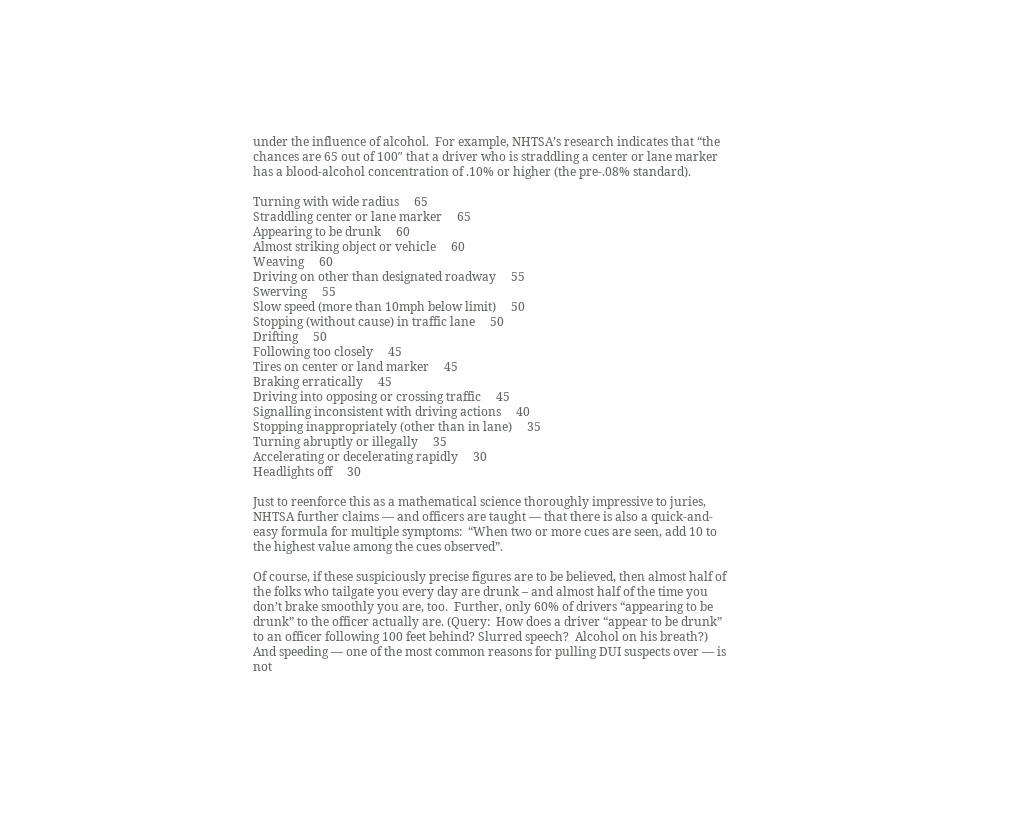under the influence of alcohol.  For example, NHTSA’s research indicates that “the chances are 65 out of 100″ that a driver who is straddling a center or lane marker has a blood-alcohol concentration of .10% or higher (the pre-.08% standard).

Turning with wide radius     65
Straddling center or lane marker     65
Appearing to be drunk     60
Almost striking object or vehicle     60
Weaving     60
Driving on other than designated roadway     55
Swerving     55
Slow speed (more than 10mph below limit)     50
Stopping (without cause) in traffic lane     50
Drifting     50
Following too closely     45
Tires on center or land marker     45
Braking erratically     45
Driving into opposing or crossing traffic     45
Signalling inconsistent with driving actions     40
Stopping inappropriately (other than in lane)     35
Turning abruptly or illegally     35
Accelerating or decelerating rapidly     30
Headlights off     30

Just to reenforce this as a mathematical science thoroughly impressive to juries, NHTSA further claims — and officers are taught — that there is also a quick-and-easy formula for multiple symptoms:  “When two or more cues are seen, add 10 to the highest value among the cues observed”.

Of course, if these suspiciously precise figures are to be believed, then almost half of the folks who tailgate you every day are drunk – and almost half of the time you don’t brake smoothly you are, too.  Further, only 60% of drivers “appearing to be drunk” to the officer actually are. (Query:  How does a driver “appear to be drunk” to an officer following 100 feet behind? Slurred speech?  Alcohol on his breath?)  And speeding — one of the most common reasons for pulling DUI suspects over — is not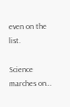even on the list.

Science marches on…